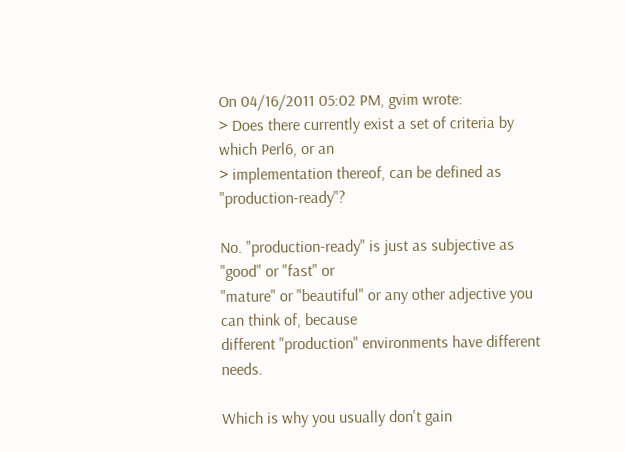On 04/16/2011 05:02 PM, gvim wrote:
> Does there currently exist a set of criteria by which Perl6, or an
> implementation thereof, can be defined as "production-ready"?

No. "production-ready" is just as subjective as "good" or "fast" or
"mature" or "beautiful" or any other adjective you can think of, because
different "production" environments have different needs.

Which is why you usually don't gain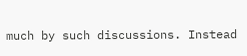much by such discussions. Instead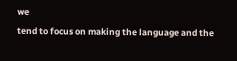we
tend to focus on making the language and the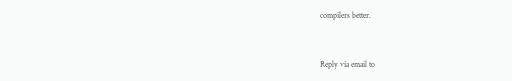compilers better.


Reply via email to